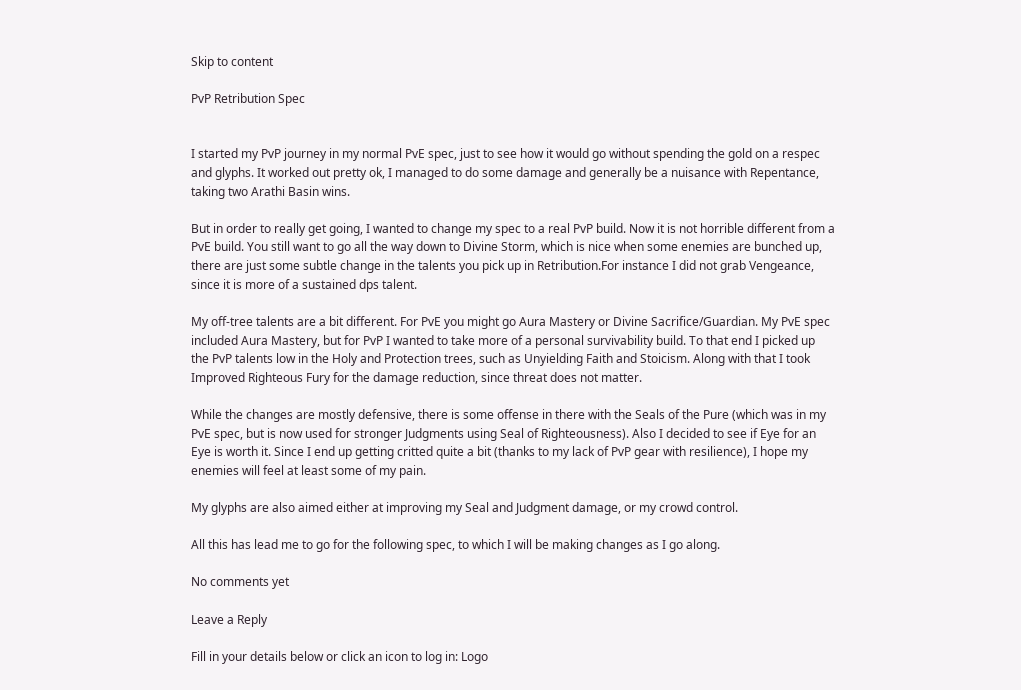Skip to content

PvP Retribution Spec


I started my PvP journey in my normal PvE spec, just to see how it would go without spending the gold on a respec and glyphs. It worked out pretty ok, I managed to do some damage and generally be a nuisance with Repentance, taking two Arathi Basin wins.

But in order to really get going, I wanted to change my spec to a real PvP build. Now it is not horrible different from a PvE build. You still want to go all the way down to Divine Storm, which is nice when some enemies are bunched up, there are just some subtle change in the talents you pick up in Retribution.For instance I did not grab Vengeance, since it is more of a sustained dps talent.

My off-tree talents are a bit different. For PvE you might go Aura Mastery or Divine Sacrifice/Guardian. My PvE spec included Aura Mastery, but for PvP I wanted to take more of a personal survivability build. To that end I picked up the PvP talents low in the Holy and Protection trees, such as Unyielding Faith and Stoicism. Along with that I took Improved Righteous Fury for the damage reduction, since threat does not matter.

While the changes are mostly defensive, there is some offense in there with the Seals of the Pure (which was in my PvE spec, but is now used for stronger Judgments using Seal of Righteousness). Also I decided to see if Eye for an Eye is worth it. Since I end up getting critted quite a bit (thanks to my lack of PvP gear with resilience), I hope my enemies will feel at least some of my pain.

My glyphs are also aimed either at improving my Seal and Judgment damage, or my crowd control.

All this has lead me to go for the following spec, to which I will be making changes as I go along.

No comments yet

Leave a Reply

Fill in your details below or click an icon to log in: Logo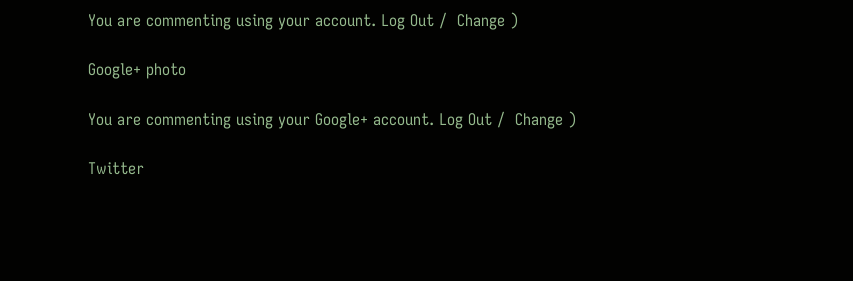You are commenting using your account. Log Out /  Change )

Google+ photo

You are commenting using your Google+ account. Log Out /  Change )

Twitter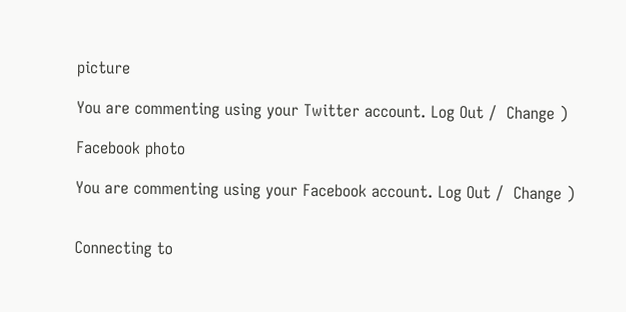picture

You are commenting using your Twitter account. Log Out /  Change )

Facebook photo

You are commenting using your Facebook account. Log Out /  Change )


Connecting to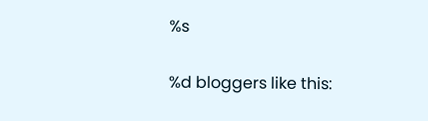%s

%d bloggers like this: